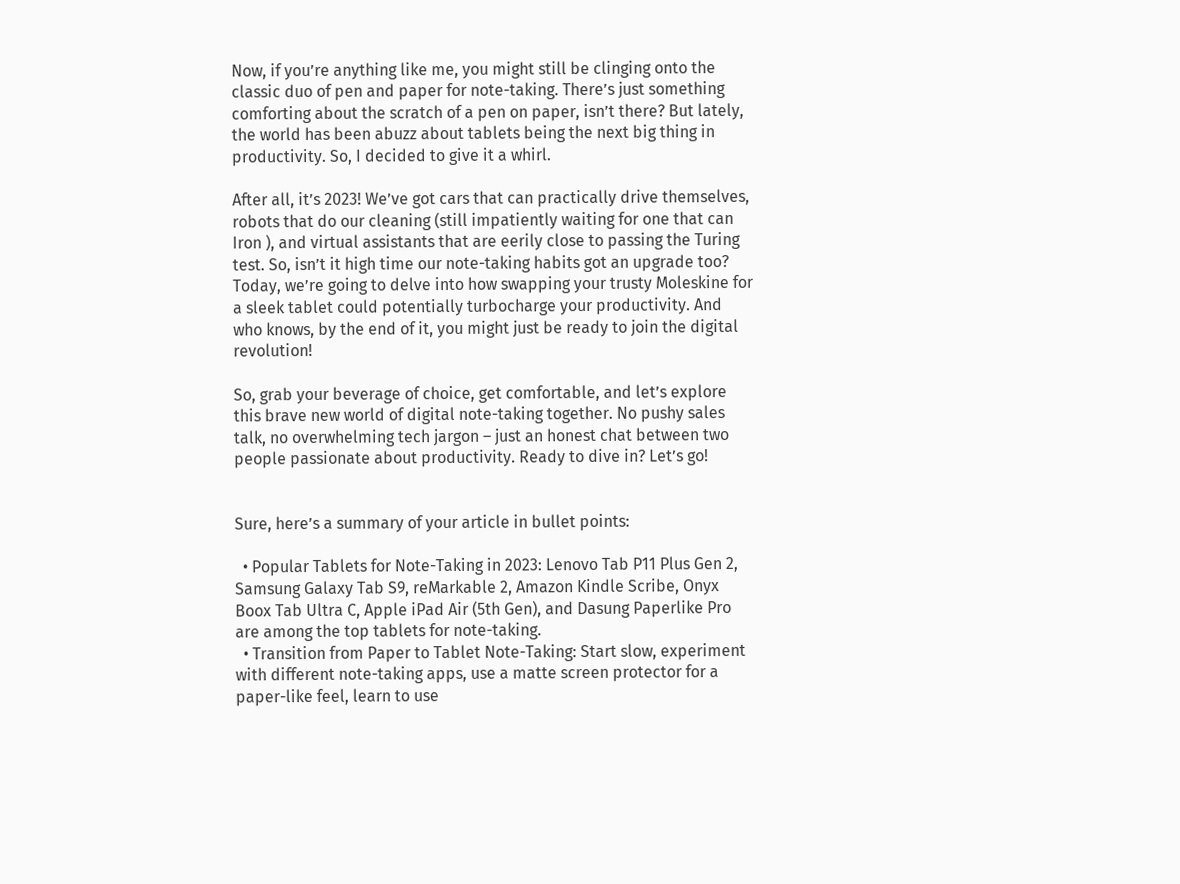Now, if you’re anything like me, you might still be clinging onto the classic duo of pen and paper for note-taking. There’s just something comforting about the scratch of a pen on paper, isn’t there? But lately, the world has been abuzz about tablets being the next big thing in productivity. So, I decided to give it a whirl.

After all, it’s 2023! We’ve got cars that can practically drive themselves, robots that do our cleaning (still impatiently waiting for one that can Iron ), and virtual assistants that are eerily close to passing the Turing test. So, isn’t it high time our note-taking habits got an upgrade too? Today, we’re going to delve into how swapping your trusty Moleskine for a sleek tablet could potentially turbocharge your productivity. And who knows, by the end of it, you might just be ready to join the digital revolution!

So, grab your beverage of choice, get comfortable, and let’s explore this brave new world of digital note-taking together. No pushy sales talk, no overwhelming tech jargon – just an honest chat between two people passionate about productivity. Ready to dive in? Let’s go!


Sure, here’s a summary of your article in bullet points:

  • Popular Tablets for Note-Taking in 2023: Lenovo Tab P11 Plus Gen 2, Samsung Galaxy Tab S9, reMarkable 2, Amazon Kindle Scribe, Onyx Boox Tab Ultra C, Apple iPad Air (5th Gen), and Dasung Paperlike Pro are among the top tablets for note-taking.
  • Transition from Paper to Tablet Note-Taking: Start slow, experiment with different note-taking apps, use a matte screen protector for a paper-like feel, learn to use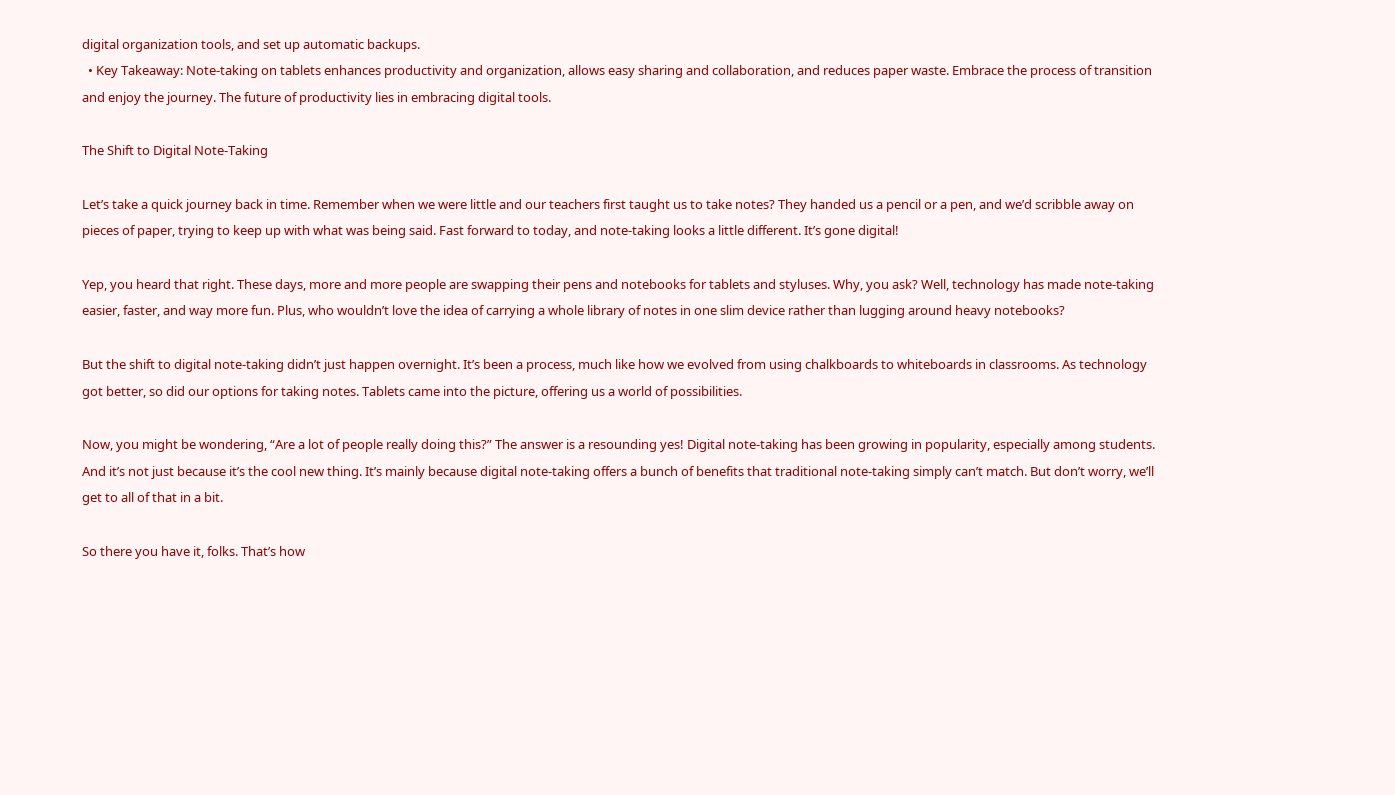digital organization tools, and set up automatic backups.
  • Key Takeaway: Note-taking on tablets enhances productivity and organization, allows easy sharing and collaboration, and reduces paper waste. Embrace the process of transition and enjoy the journey. The future of productivity lies in embracing digital tools.

The Shift to Digital Note-Taking

Let’s take a quick journey back in time. Remember when we were little and our teachers first taught us to take notes? They handed us a pencil or a pen, and we’d scribble away on pieces of paper, trying to keep up with what was being said. Fast forward to today, and note-taking looks a little different. It’s gone digital!

Yep, you heard that right. These days, more and more people are swapping their pens and notebooks for tablets and styluses. Why, you ask? Well, technology has made note-taking easier, faster, and way more fun. Plus, who wouldn’t love the idea of carrying a whole library of notes in one slim device rather than lugging around heavy notebooks?

But the shift to digital note-taking didn’t just happen overnight. It’s been a process, much like how we evolved from using chalkboards to whiteboards in classrooms. As technology got better, so did our options for taking notes. Tablets came into the picture, offering us a world of possibilities.

Now, you might be wondering, “Are a lot of people really doing this?” The answer is a resounding yes! Digital note-taking has been growing in popularity, especially among students. And it’s not just because it’s the cool new thing. It’s mainly because digital note-taking offers a bunch of benefits that traditional note-taking simply can’t match. But don’t worry, we’ll get to all of that in a bit.

So there you have it, folks. That’s how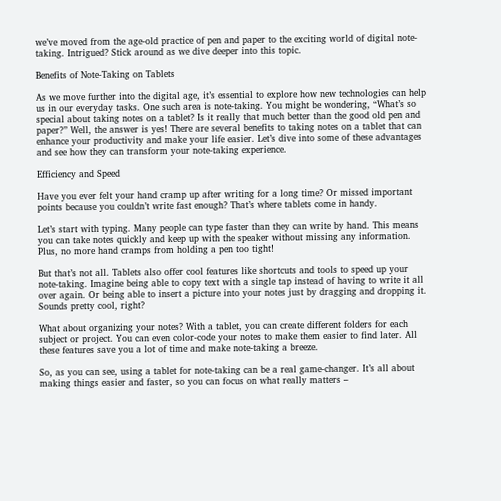we’ve moved from the age-old practice of pen and paper to the exciting world of digital note-taking. Intrigued? Stick around as we dive deeper into this topic.

Benefits of Note-Taking on Tablets

As we move further into the digital age, it’s essential to explore how new technologies can help us in our everyday tasks. One such area is note-taking. You might be wondering, “What’s so special about taking notes on a tablet? Is it really that much better than the good old pen and paper?” Well, the answer is yes! There are several benefits to taking notes on a tablet that can enhance your productivity and make your life easier. Let’s dive into some of these advantages and see how they can transform your note-taking experience.

Efficiency and Speed

Have you ever felt your hand cramp up after writing for a long time? Or missed important points because you couldn’t write fast enough? That’s where tablets come in handy.

Let’s start with typing. Many people can type faster than they can write by hand. This means you can take notes quickly and keep up with the speaker without missing any information. Plus, no more hand cramps from holding a pen too tight!

But that’s not all. Tablets also offer cool features like shortcuts and tools to speed up your note-taking. Imagine being able to copy text with a single tap instead of having to write it all over again. Or being able to insert a picture into your notes just by dragging and dropping it. Sounds pretty cool, right?

What about organizing your notes? With a tablet, you can create different folders for each subject or project. You can even color-code your notes to make them easier to find later. All these features save you a lot of time and make note-taking a breeze.

So, as you can see, using a tablet for note-taking can be a real game-changer. It’s all about making things easier and faster, so you can focus on what really matters –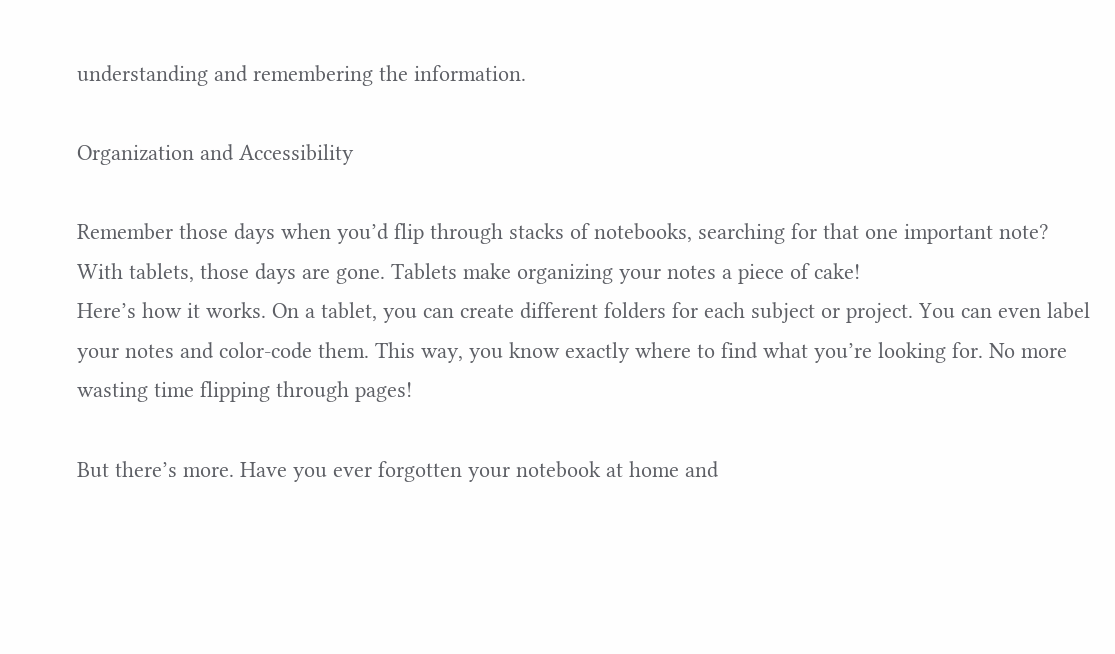understanding and remembering the information.

Organization and Accessibility

Remember those days when you’d flip through stacks of notebooks, searching for that one important note? With tablets, those days are gone. Tablets make organizing your notes a piece of cake!
Here’s how it works. On a tablet, you can create different folders for each subject or project. You can even label your notes and color-code them. This way, you know exactly where to find what you’re looking for. No more wasting time flipping through pages!

But there’s more. Have you ever forgotten your notebook at home and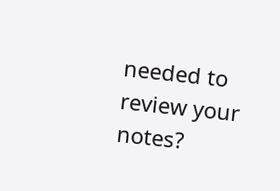needed to review your notes?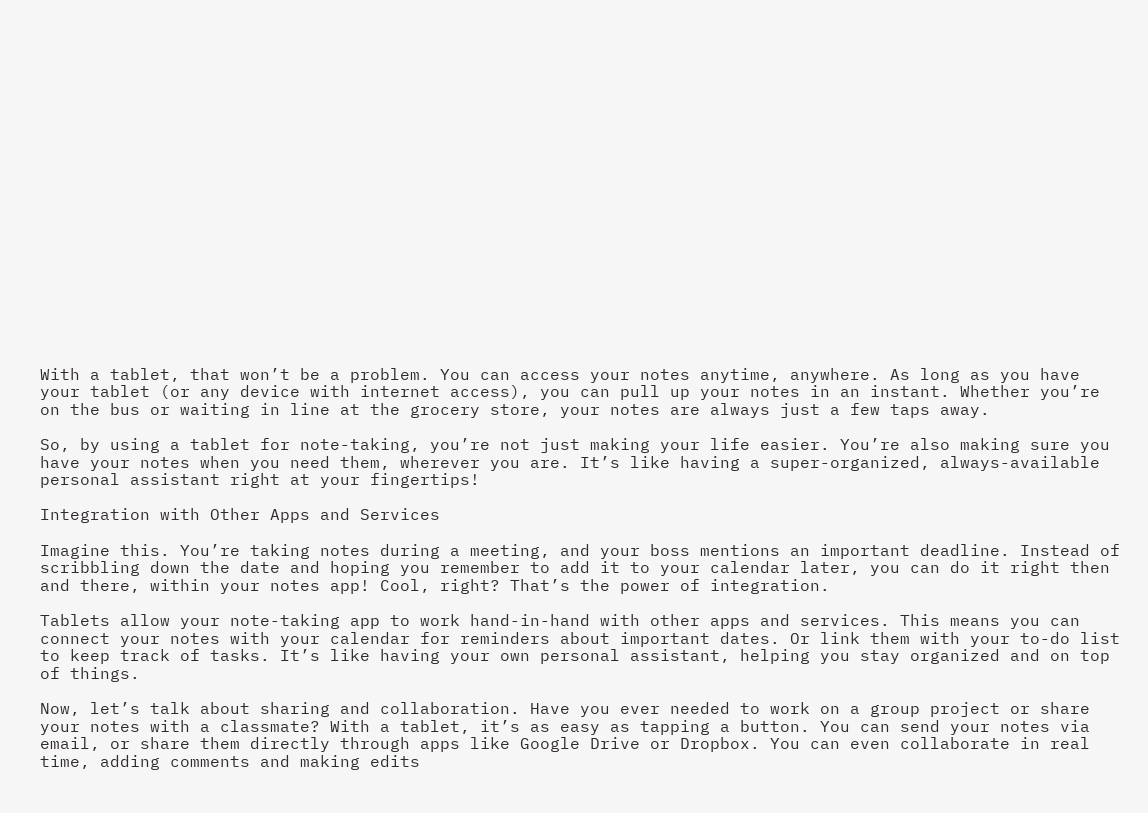With a tablet, that won’t be a problem. You can access your notes anytime, anywhere. As long as you have your tablet (or any device with internet access), you can pull up your notes in an instant. Whether you’re on the bus or waiting in line at the grocery store, your notes are always just a few taps away.

So, by using a tablet for note-taking, you’re not just making your life easier. You’re also making sure you have your notes when you need them, wherever you are. It’s like having a super-organized, always-available personal assistant right at your fingertips!

Integration with Other Apps and Services

Imagine this. You’re taking notes during a meeting, and your boss mentions an important deadline. Instead of scribbling down the date and hoping you remember to add it to your calendar later, you can do it right then and there, within your notes app! Cool, right? That’s the power of integration.

Tablets allow your note-taking app to work hand-in-hand with other apps and services. This means you can connect your notes with your calendar for reminders about important dates. Or link them with your to-do list to keep track of tasks. It’s like having your own personal assistant, helping you stay organized and on top of things.

Now, let’s talk about sharing and collaboration. Have you ever needed to work on a group project or share your notes with a classmate? With a tablet, it’s as easy as tapping a button. You can send your notes via email, or share them directly through apps like Google Drive or Dropbox. You can even collaborate in real time, adding comments and making edits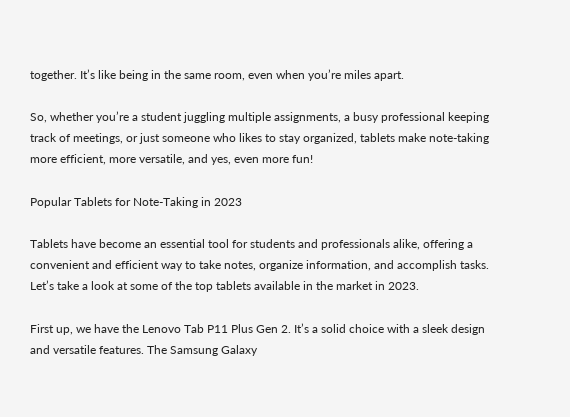together. It’s like being in the same room, even when you’re miles apart.

So, whether you’re a student juggling multiple assignments, a busy professional keeping track of meetings, or just someone who likes to stay organized, tablets make note-taking more efficient, more versatile, and yes, even more fun!

Popular Tablets for Note-Taking in 2023

Tablets have become an essential tool for students and professionals alike, offering a convenient and efficient way to take notes, organize information, and accomplish tasks. Let’s take a look at some of the top tablets available in the market in 2023.

First up, we have the Lenovo Tab P11 Plus Gen 2. It’s a solid choice with a sleek design and versatile features. The Samsung Galaxy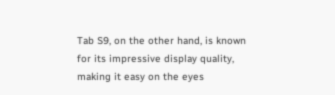Tab S9, on the other hand, is known for its impressive display quality, making it easy on the eyes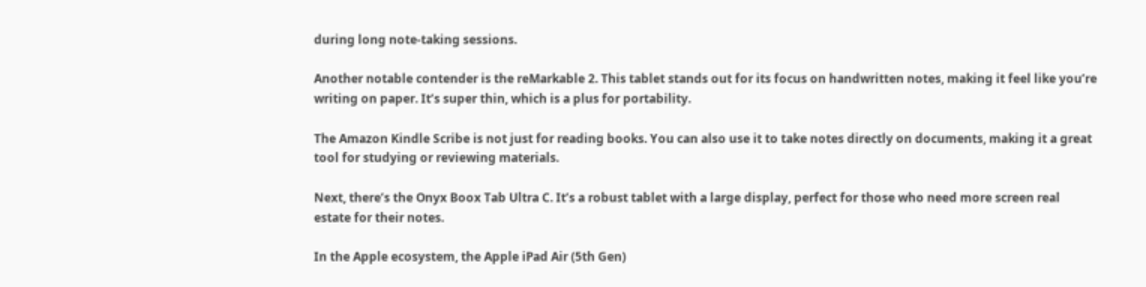during long note-taking sessions.

Another notable contender is the reMarkable 2. This tablet stands out for its focus on handwritten notes, making it feel like you’re writing on paper. It’s super thin, which is a plus for portability.

The Amazon Kindle Scribe is not just for reading books. You can also use it to take notes directly on documents, making it a great tool for studying or reviewing materials.

Next, there’s the Onyx Boox Tab Ultra C. It’s a robust tablet with a large display, perfect for those who need more screen real estate for their notes.

In the Apple ecosystem, the Apple iPad Air (5th Gen)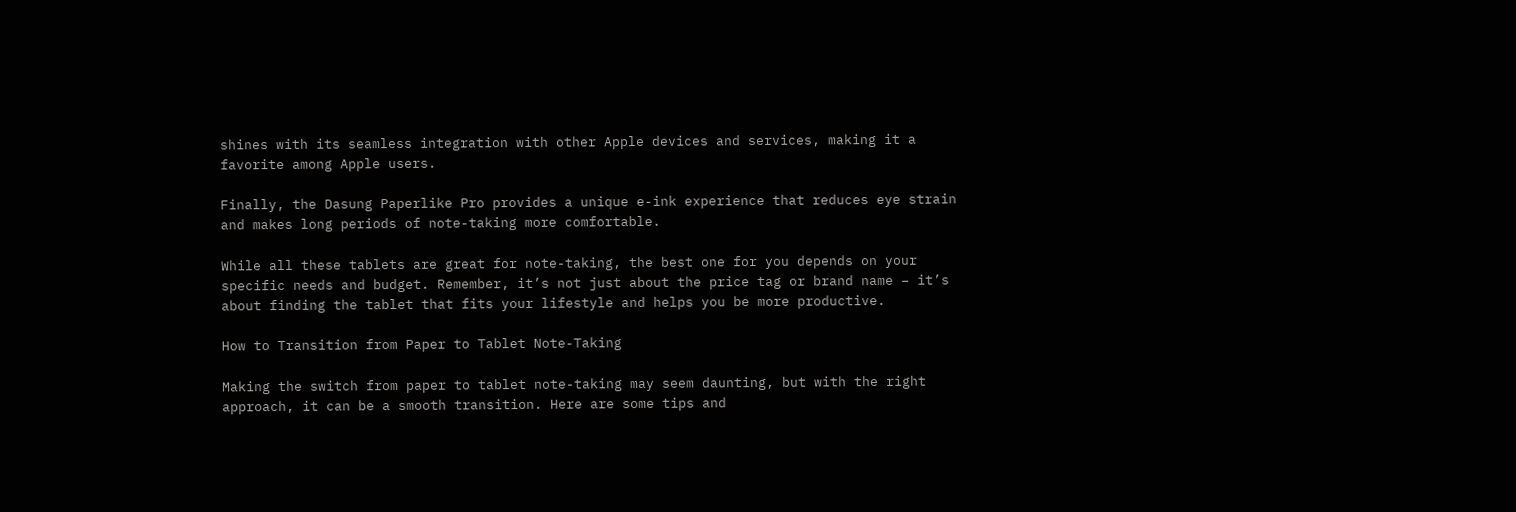shines with its seamless integration with other Apple devices and services, making it a favorite among Apple users.

Finally, the Dasung Paperlike Pro provides a unique e-ink experience that reduces eye strain and makes long periods of note-taking more comfortable.

While all these tablets are great for note-taking, the best one for you depends on your specific needs and budget. Remember, it’s not just about the price tag or brand name – it’s about finding the tablet that fits your lifestyle and helps you be more productive.

How to Transition from Paper to Tablet Note-Taking

Making the switch from paper to tablet note-taking may seem daunting, but with the right approach, it can be a smooth transition. Here are some tips and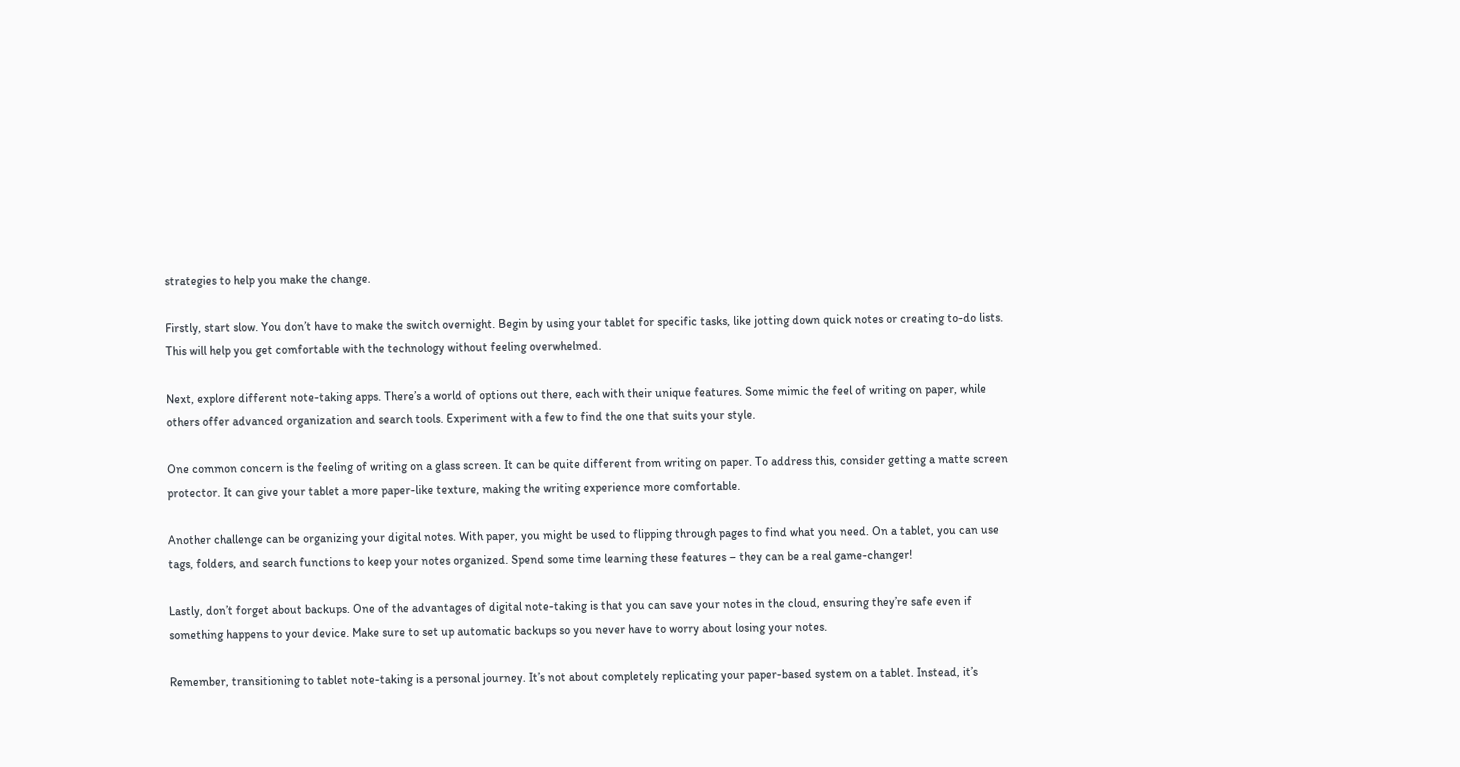strategies to help you make the change.

Firstly, start slow. You don’t have to make the switch overnight. Begin by using your tablet for specific tasks, like jotting down quick notes or creating to-do lists. This will help you get comfortable with the technology without feeling overwhelmed.

Next, explore different note-taking apps. There’s a world of options out there, each with their unique features. Some mimic the feel of writing on paper, while others offer advanced organization and search tools. Experiment with a few to find the one that suits your style.

One common concern is the feeling of writing on a glass screen. It can be quite different from writing on paper. To address this, consider getting a matte screen protector. It can give your tablet a more paper-like texture, making the writing experience more comfortable.

Another challenge can be organizing your digital notes. With paper, you might be used to flipping through pages to find what you need. On a tablet, you can use tags, folders, and search functions to keep your notes organized. Spend some time learning these features – they can be a real game-changer!

Lastly, don’t forget about backups. One of the advantages of digital note-taking is that you can save your notes in the cloud, ensuring they’re safe even if something happens to your device. Make sure to set up automatic backups so you never have to worry about losing your notes.

Remember, transitioning to tablet note-taking is a personal journey. It’s not about completely replicating your paper-based system on a tablet. Instead, it’s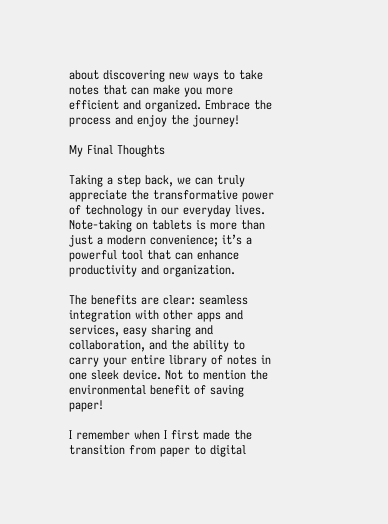about discovering new ways to take notes that can make you more efficient and organized. Embrace the process and enjoy the journey!

My Final Thoughts

Taking a step back, we can truly appreciate the transformative power of technology in our everyday lives. Note-taking on tablets is more than just a modern convenience; it’s a powerful tool that can enhance productivity and organization.

The benefits are clear: seamless integration with other apps and services, easy sharing and collaboration, and the ability to carry your entire library of notes in one sleek device. Not to mention the environmental benefit of saving paper!

I remember when I first made the transition from paper to digital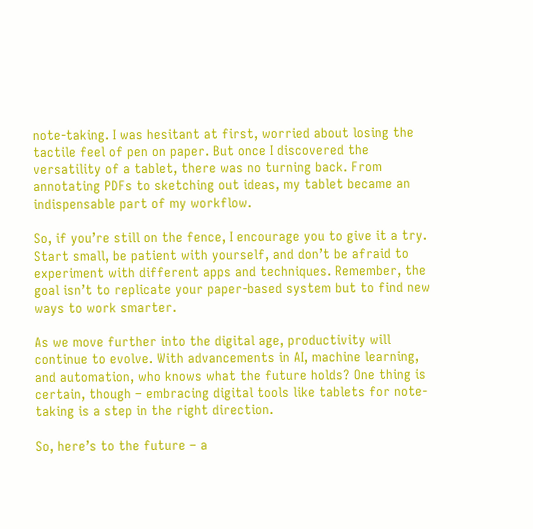note-taking. I was hesitant at first, worried about losing the tactile feel of pen on paper. But once I discovered the versatility of a tablet, there was no turning back. From annotating PDFs to sketching out ideas, my tablet became an indispensable part of my workflow.

So, if you’re still on the fence, I encourage you to give it a try. Start small, be patient with yourself, and don’t be afraid to experiment with different apps and techniques. Remember, the goal isn’t to replicate your paper-based system but to find new ways to work smarter.

As we move further into the digital age, productivity will continue to evolve. With advancements in AI, machine learning, and automation, who knows what the future holds? One thing is certain, though – embracing digital tools like tablets for note-taking is a step in the right direction.

So, here’s to the future – a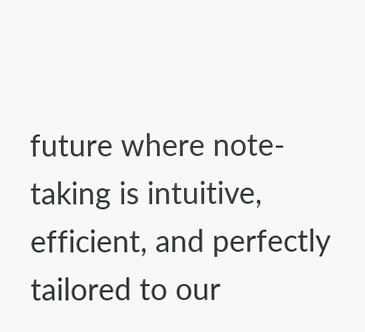future where note-taking is intuitive, efficient, and perfectly tailored to our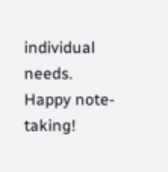individual needs. Happy note-taking!